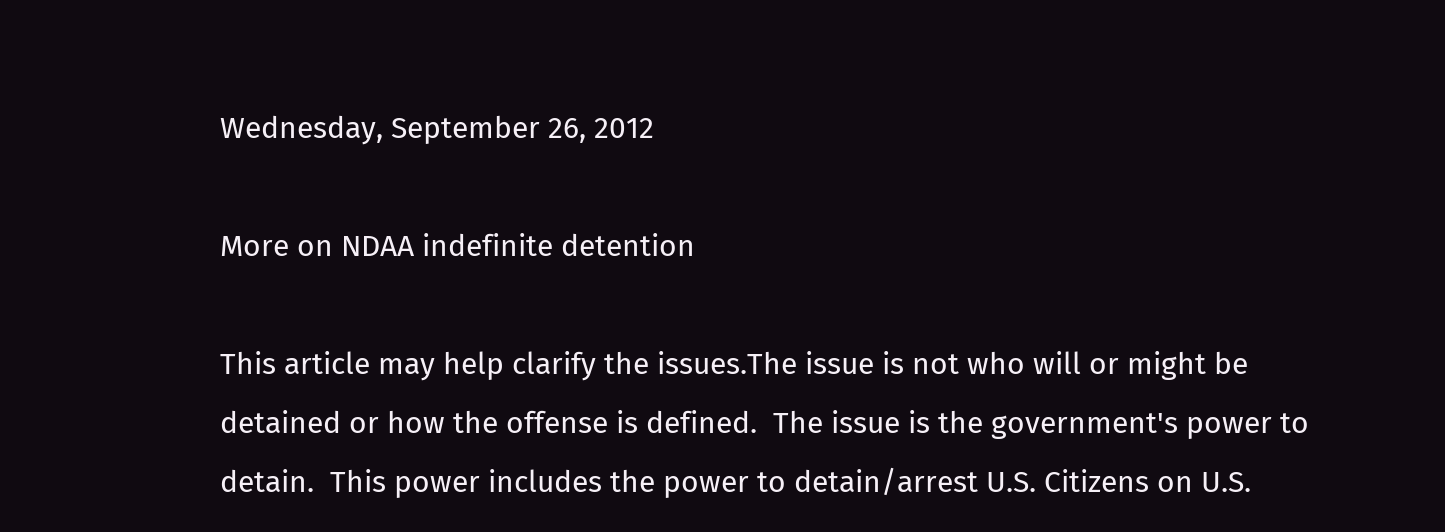Wednesday, September 26, 2012

More on NDAA indefinite detention

This article may help clarify the issues.The issue is not who will or might be detained or how the offense is defined.  The issue is the government's power to detain.  This power includes the power to detain/arrest U.S. Citizens on U.S.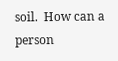soil.  How can a person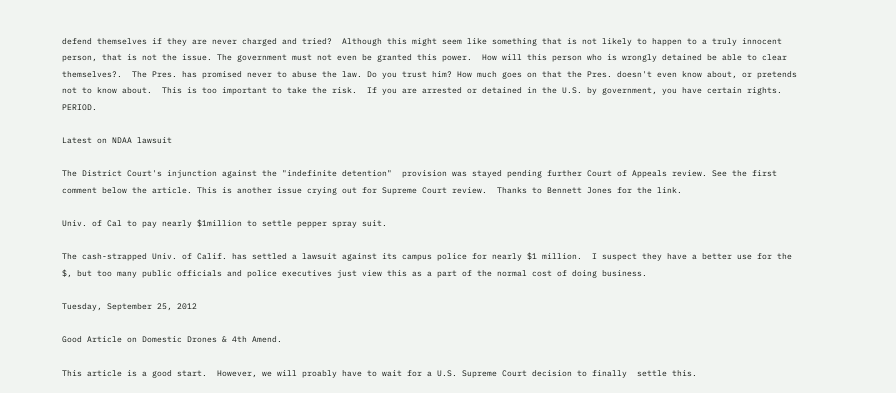defend themselves if they are never charged and tried?  Although this might seem like something that is not likely to happen to a truly innocent person, that is not the issue. The government must not even be granted this power.  How will this person who is wrongly detained be able to clear themselves?.  The Pres. has promised never to abuse the law. Do you trust him? How much goes on that the Pres. doesn't even know about, or pretends not to know about.  This is too important to take the risk.  If you are arrested or detained in the U.S. by government, you have certain rights. PERIOD.

Latest on NDAA lawsuit

The District Court's injunction against the "indefinite detention"  provision was stayed pending further Court of Appeals review. See the first comment below the article. This is another issue crying out for Supreme Court review.  Thanks to Bennett Jones for the link.

Univ. of Cal to pay nearly $1million to settle pepper spray suit.

The cash-strapped Univ. of Calif. has settled a lawsuit against its campus police for nearly $1 million.  I suspect they have a better use for the $, but too many public officials and police executives just view this as a part of the normal cost of doing business.

Tuesday, September 25, 2012

Good Article on Domestic Drones & 4th Amend.

This article is a good start.  However, we will proably have to wait for a U.S. Supreme Court decision to finally  settle this.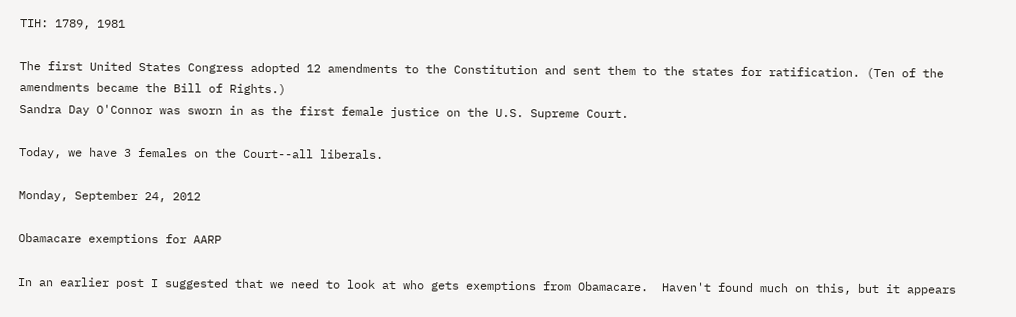TIH: 1789, 1981

The first United States Congress adopted 12 amendments to the Constitution and sent them to the states for ratification. (Ten of the amendments became the Bill of Rights.)
Sandra Day O'Connor was sworn in as the first female justice on the U.S. Supreme Court.

Today, we have 3 females on the Court--all liberals.

Monday, September 24, 2012

Obamacare exemptions for AARP

In an earlier post I suggested that we need to look at who gets exemptions from Obamacare.  Haven't found much on this, but it appears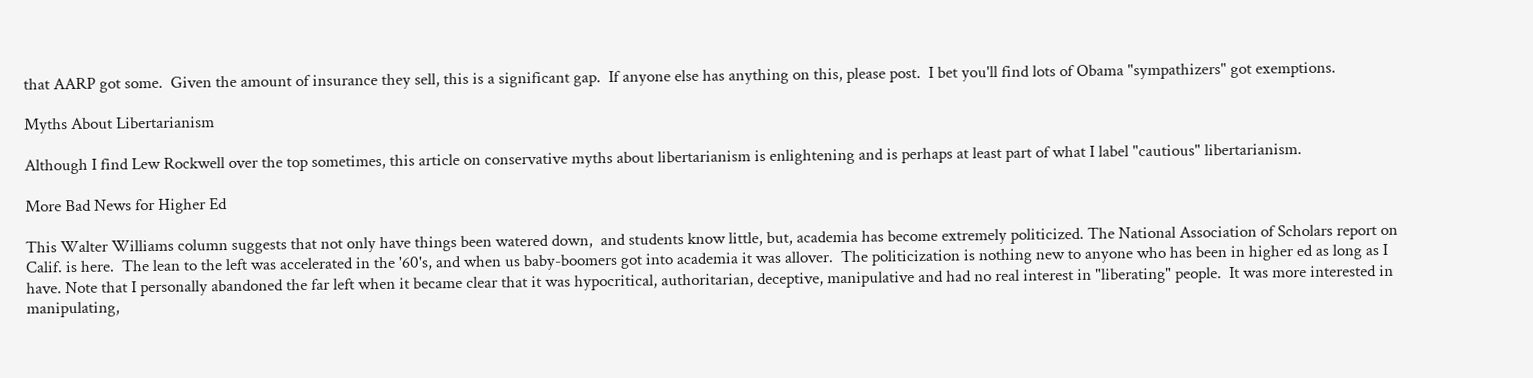that AARP got some.  Given the amount of insurance they sell, this is a significant gap.  If anyone else has anything on this, please post.  I bet you'll find lots of Obama "sympathizers" got exemptions.

Myths About Libertarianism

Although I find Lew Rockwell over the top sometimes, this article on conservative myths about libertarianism is enlightening and is perhaps at least part of what I label "cautious" libertarianism.

More Bad News for Higher Ed

This Walter Williams column suggests that not only have things been watered down,  and students know little, but, academia has become extremely politicized. The National Association of Scholars report on Calif. is here.  The lean to the left was accelerated in the '60's, and when us baby-boomers got into academia it was allover.  The politicization is nothing new to anyone who has been in higher ed as long as I have. Note that I personally abandoned the far left when it became clear that it was hypocritical, authoritarian, deceptive, manipulative and had no real interest in "liberating" people.  It was more interested in manipulating,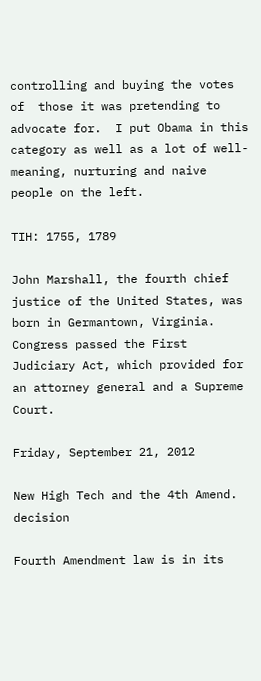controlling and buying the votes of  those it was pretending to advocate for.  I put Obama in this category as well as a lot of well-meaning, nurturing and naive people on the left.

TIH: 1755, 1789

John Marshall, the fourth chief justice of the United States, was born in Germantown, Virginia.
Congress passed the First Judiciary Act, which provided for an attorney general and a Supreme Court.

Friday, September 21, 2012

New High Tech and the 4th Amend. decision

Fourth Amendment law is in its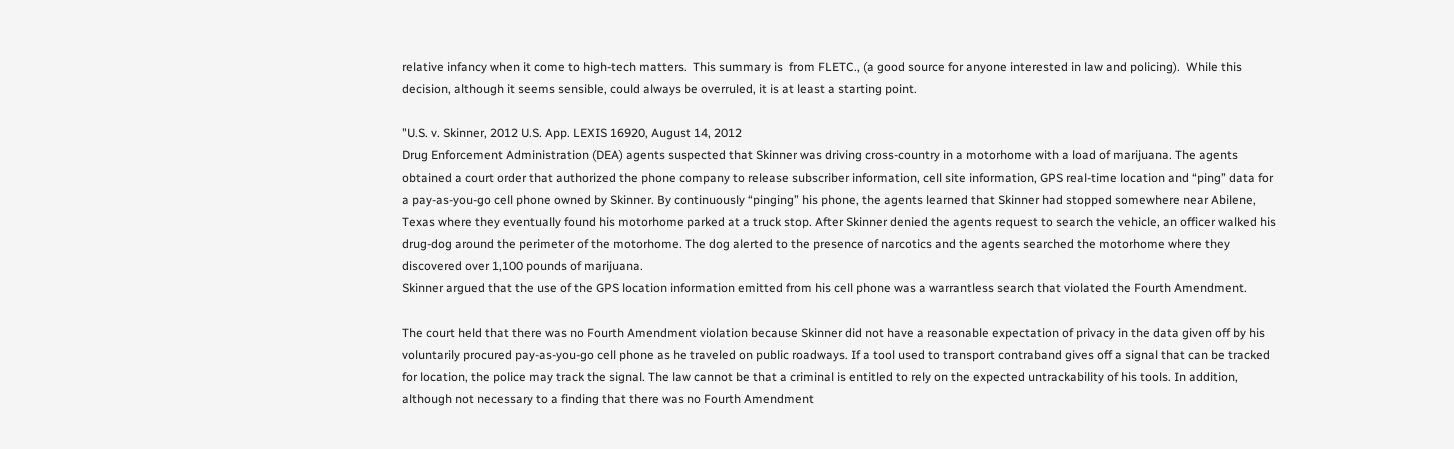relative infancy when it come to high-tech matters.  This summary is  from FLETC., (a good source for anyone interested in law and policing).  While this decision, although it seems sensible, could always be overruled, it is at least a starting point.

"U.S. v. Skinner, 2012 U.S. App. LEXIS 16920, August 14, 2012
Drug Enforcement Administration (DEA) agents suspected that Skinner was driving cross-country in a motorhome with a load of marijuana. The agents obtained a court order that authorized the phone company to release subscriber information, cell site information, GPS real-time location and “ping” data for a pay-as-you-go cell phone owned by Skinner. By continuously “pinging” his phone, the agents learned that Skinner had stopped somewhere near Abilene, Texas where they eventually found his motorhome parked at a truck stop. After Skinner denied the agents request to search the vehicle, an officer walked his drug-dog around the perimeter of the motorhome. The dog alerted to the presence of narcotics and the agents searched the motorhome where they discovered over 1,100 pounds of marijuana.
Skinner argued that the use of the GPS location information emitted from his cell phone was a warrantless search that violated the Fourth Amendment.

The court held that there was no Fourth Amendment violation because Skinner did not have a reasonable expectation of privacy in the data given off by his voluntarily procured pay-as-you-go cell phone as he traveled on public roadways. If a tool used to transport contraband gives off a signal that can be tracked for location, the police may track the signal. The law cannot be that a criminal is entitled to rely on the expected untrackability of his tools. In addition, although not necessary to a finding that there was no Fourth Amendment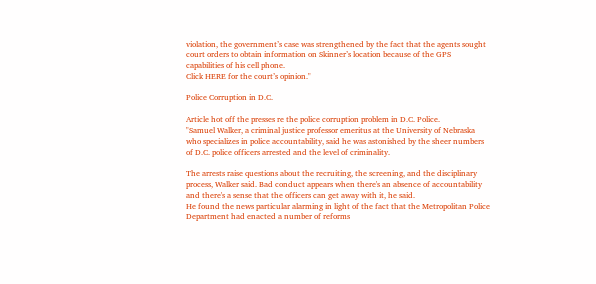violation, the government’s case was strengthened by the fact that the agents sought court orders to obtain information on Skinner’s location because of the GPS capabilities of his cell phone.
Click HERE for the court’s opinion."

Police Corruption in D.C.

Article hot off the presses re the police corruption problem in D.C. Police.
"Samuel Walker, a criminal justice professor emeritus at the University of Nebraska who specializes in police accountability, said he was astonished by the sheer numbers of D.C. police officers arrested and the level of criminality.

The arrests raise questions about the recruiting, the screening, and the disciplinary process, Walker said. Bad conduct appears when there's an absence of accountability and there's a sense that the officers can get away with it, he said.
He found the news particular alarming in light of the fact that the Metropolitan Police Department had enacted a number of reforms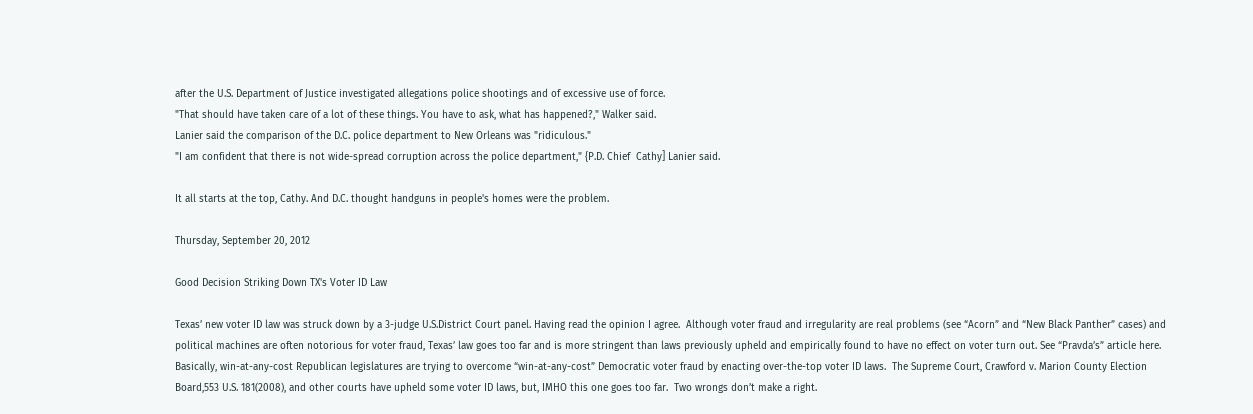after the U.S. Department of Justice investigated allegations police shootings and of excessive use of force.
"That should have taken care of a lot of these things. You have to ask, what has happened?," Walker said.
Lanier said the comparison of the D.C. police department to New Orleans was "ridiculous."
"I am confident that there is not wide-spread corruption across the police department," {P.D. Chief  Cathy] Lanier said.

It all starts at the top, Cathy. And D.C. thought handguns in people's homes were the problem.

Thursday, September 20, 2012

Good Decision Striking Down TX's Voter ID Law

Texas’ new voter ID law was struck down by a 3-judge U.S.District Court panel. Having read the opinion I agree.  Although voter fraud and irregularity are real problems (see “Acorn” and “New Black Panther” cases) and political machines are often notorious for voter fraud, Texas’ law goes too far and is more stringent than laws previously upheld and empirically found to have no effect on voter turn out. See “Pravda’s” article here.  Basically, win-at-any-cost Republican legislatures are trying to overcome “win-at-any-cost” Democratic voter fraud by enacting over-the-top voter ID laws.  The Supreme Court, Crawford v. Marion County Election Board,553 U.S. 181(2008), and other courts have upheld some voter ID laws, but, IMHO this one goes too far.  Two wrongs don’t make a right.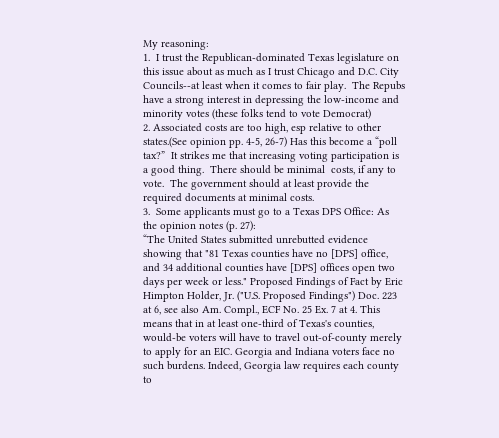My reasoning:
1.  I trust the Republican-dominated Texas legislature on this issue about as much as I trust Chicago and D.C. City Councils--at least when it comes to fair play.  The Repubs have a strong interest in depressing the low-income and minority votes (these folks tend to vote Democrat)
2. Associated costs are too high, esp relative to other states.(See opinion pp. 4-5, 26-7) Has this become a “poll tax?”  It strikes me that increasing voting participation is a good thing.  There should be minimal  costs, if any to vote.  The government should at least provide the required documents at minimal costs.
3.  Some applicants must go to a Texas DPS Office: As the opinion notes (p. 27):
“The United States submitted unrebutted evidence showing that "81 Texas counties have no [DPS] office, and 34 additional counties have [DPS] offices open two days per week or less." Proposed Findings of Fact by Eric Himpton Holder, Jr. ("U.S. Proposed Findings") Doc. 223 at 6, see also Am. Compl., ECF No. 25 Ex. 7 at 4. This means that in at least one-third of Texas's counties, would-be voters will have to travel out-of-county merely to apply for an EIC. Georgia and Indiana voters face no such burdens. Indeed, Georgia law requires each county to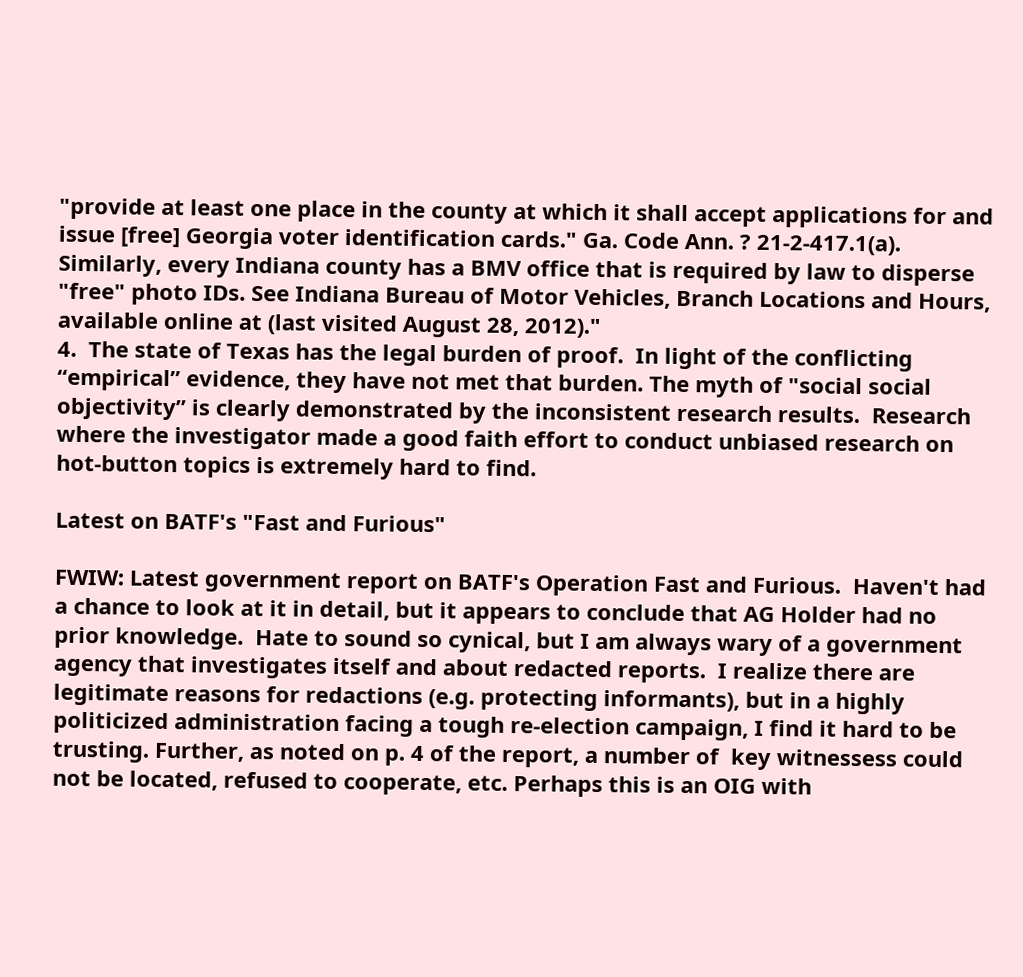"provide at least one place in the county at which it shall accept applications for and issue [free] Georgia voter identification cards." Ga. Code Ann. ? 21-2-417.1(a). Similarly, every Indiana county has a BMV office that is required by law to disperse "free" photo IDs. See Indiana Bureau of Motor Vehicles, Branch Locations and Hours, available online at (last visited August 28, 2012)."
4.  The state of Texas has the legal burden of proof.  In light of the conflicting “empirical” evidence, they have not met that burden. The myth of "social social objectivity” is clearly demonstrated by the inconsistent research results.  Research where the investigator made a good faith effort to conduct unbiased research on hot-button topics is extremely hard to find.

Latest on BATF's "Fast and Furious"

FWIW: Latest government report on BATF's Operation Fast and Furious.  Haven't had a chance to look at it in detail, but it appears to conclude that AG Holder had no prior knowledge.  Hate to sound so cynical, but I am always wary of a government agency that investigates itself and about redacted reports.  I realize there are legitimate reasons for redactions (e.g. protecting informants), but in a highly politicized administration facing a tough re-election campaign, I find it hard to be trusting. Further, as noted on p. 4 of the report, a number of  key witnessess could not be located, refused to cooperate, etc. Perhaps this is an OIG with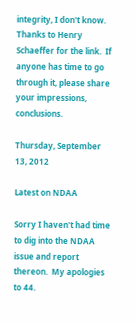integrity, I don't know.  Thanks to Henry Schaeffer for the link.  If anyone has time to go through it, please share your impressions, conclusions.

Thursday, September 13, 2012

Latest on NDAA

Sorry I haven't had time to dig into the NDAA issue and report thereon.  My apologies to 44.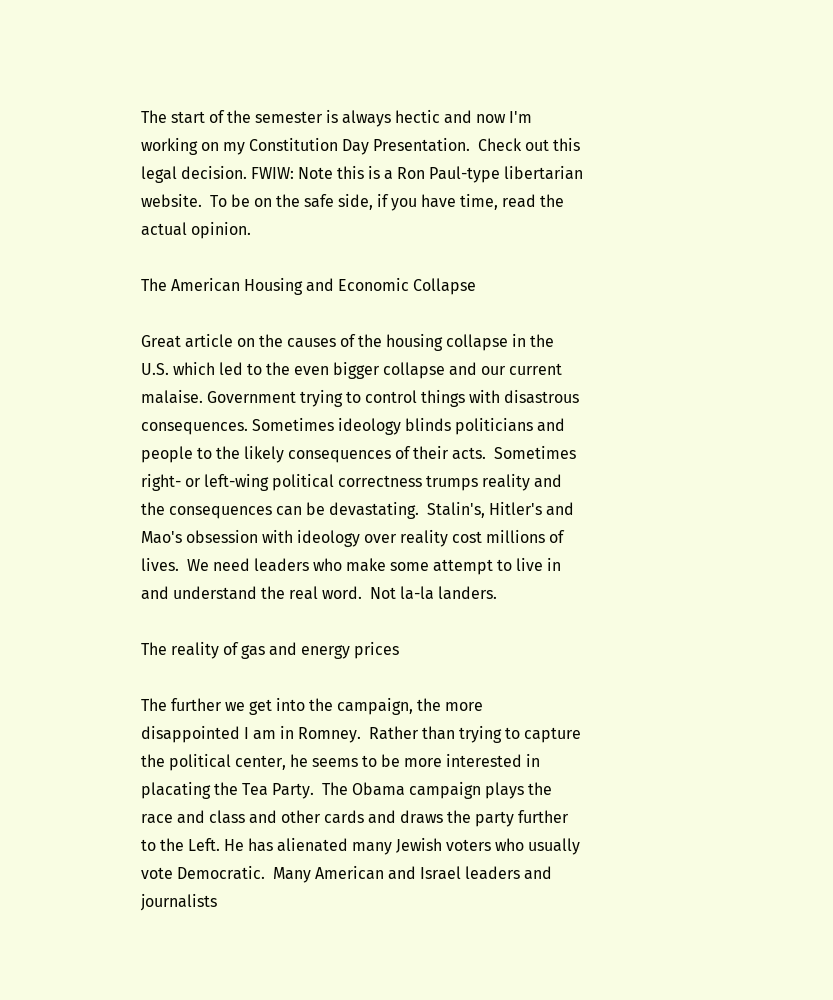The start of the semester is always hectic and now I'm working on my Constitution Day Presentation.  Check out this legal decision. FWIW: Note this is a Ron Paul-type libertarian website.  To be on the safe side, if you have time, read the actual opinion.

The American Housing and Economic Collapse

Great article on the causes of the housing collapse in the U.S. which led to the even bigger collapse and our current malaise. Government trying to control things with disastrous consequences. Sometimes ideology blinds politicians and people to the likely consequences of their acts.  Sometimes right- or left-wing political correctness trumps reality and the consequences can be devastating.  Stalin's, Hitler's and Mao's obsession with ideology over reality cost millions of lives.  We need leaders who make some attempt to live in and understand the real word.  Not la-la landers.

The reality of gas and energy prices

The further we get into the campaign, the more disappointed I am in Romney.  Rather than trying to capture the political center, he seems to be more interested in placating the Tea Party.  The Obama campaign plays the race and class and other cards and draws the party further to the Left. He has alienated many Jewish voters who usually vote Democratic.  Many American and Israel leaders and journalists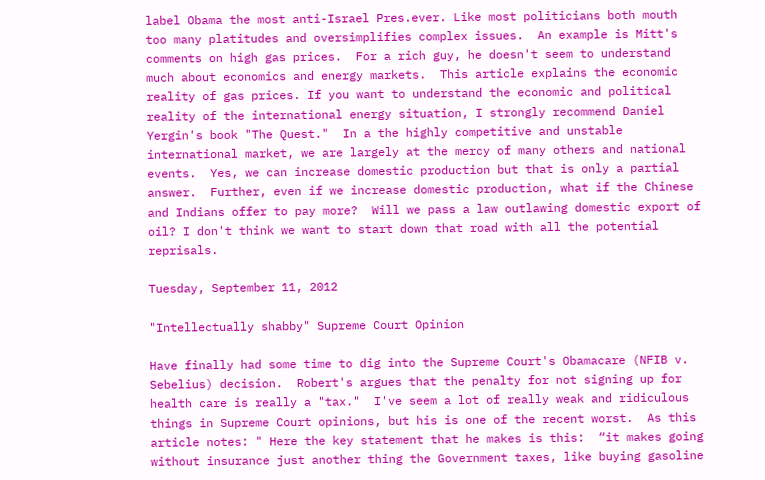label Obama the most anti-Israel Pres.ever. Like most politicians both mouth too many platitudes and oversimplifies complex issues.  An example is Mitt's comments on high gas prices.  For a rich guy, he doesn't seem to understand much about economics and energy markets.  This article explains the economic reality of gas prices. If you want to understand the economic and political reality of the international energy situation, I strongly recommend Daniel Yergin's book "The Quest."  In a the highly competitive and unstable international market, we are largely at the mercy of many others and national events.  Yes, we can increase domestic production but that is only a partial answer.  Further, even if we increase domestic production, what if the Chinese and Indians offer to pay more?  Will we pass a law outlawing domestic export of oil? I don't think we want to start down that road with all the potential reprisals.

Tuesday, September 11, 2012

"Intellectually shabby" Supreme Court Opinion

Have finally had some time to dig into the Supreme Court's Obamacare (NFIB v. Sebelius) decision.  Robert's argues that the penalty for not signing up for health care is really a "tax."  I've seem a lot of really weak and ridiculous things in Supreme Court opinions, but his is one of the recent worst.  As this article notes: " Here the key statement that he makes is this:  “it makes going without insurance just another thing the Government taxes, like buying gasoline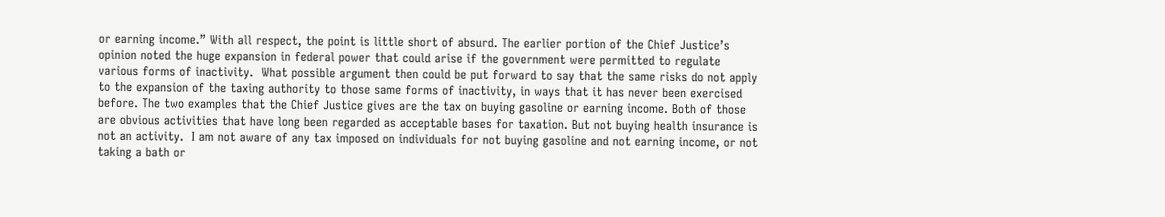or earning income.” With all respect, the point is little short of absurd. The earlier portion of the Chief Justice’s opinion noted the huge expansion in federal power that could arise if the government were permitted to regulate various forms of inactivity.  What possible argument then could be put forward to say that the same risks do not apply to the expansion of the taxing authority to those same forms of inactivity, in ways that it has never been exercised before. The two examples that the Chief Justice gives are the tax on buying gasoline or earning income. Both of those are obvious activities that have long been regarded as acceptable bases for taxation. But not buying health insurance is not an activity.  I am not aware of any tax imposed on individuals for not buying gasoline and not earning income, or not taking a bath or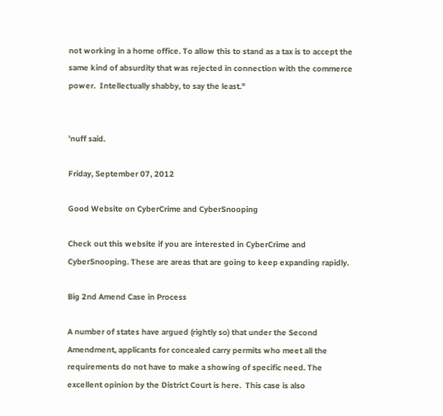not working in a home office. To allow this to stand as a tax is to accept the same kind of absurdity that was rejected in connection with the commerce power.  Intellectually shabby, to say the least."


'nuff said.

Friday, September 07, 2012

Good Website on CyberCrime and CyberSnooping

Check out this website if you are interested in CyberCrime and CyberSnooping. These are areas that are going to keep expanding rapidly.

Big 2nd Amend Case in Process

A number of states have argued (rightly so) that under the Second Amendment, applicants for concealed carry permits who meet all the requirements do not have to make a showing of specific need. The excellent opinion by the District Court is here.  This case is also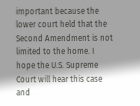important because the lower court held that the Second Amendment is not limited to the home. I hope the U.S. Supreme Court will hear this case and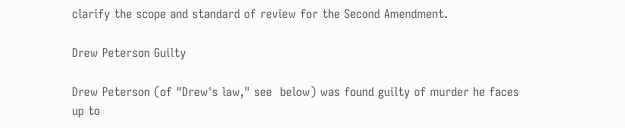clarify the scope and standard of review for the Second Amendment.

Drew Peterson Guilty

Drew Peterson (of "Drew's law," see  below) was found guilty of murder he faces up to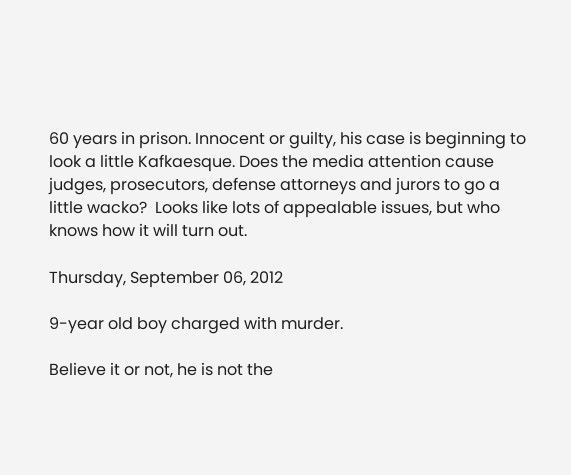60 years in prison. Innocent or guilty, his case is beginning to look a little Kafkaesque. Does the media attention cause judges, prosecutors, defense attorneys and jurors to go a little wacko?  Looks like lots of appealable issues, but who knows how it will turn out.

Thursday, September 06, 2012

9-year old boy charged with murder.

Believe it or not, he is not the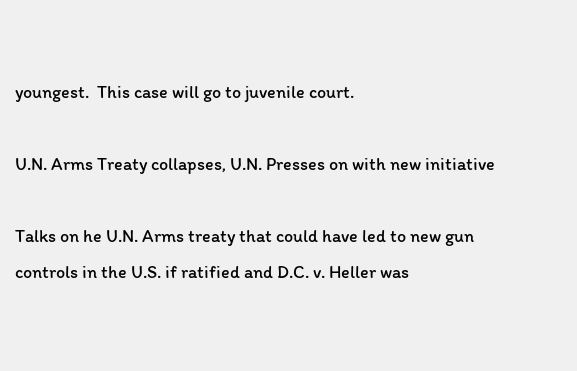youngest.  This case will go to juvenile court.

U.N. Arms Treaty collapses, U.N. Presses on with new initiative

Talks on he U.N. Arms treaty that could have led to new gun controls in the U.S. if ratified and D.C. v. Heller was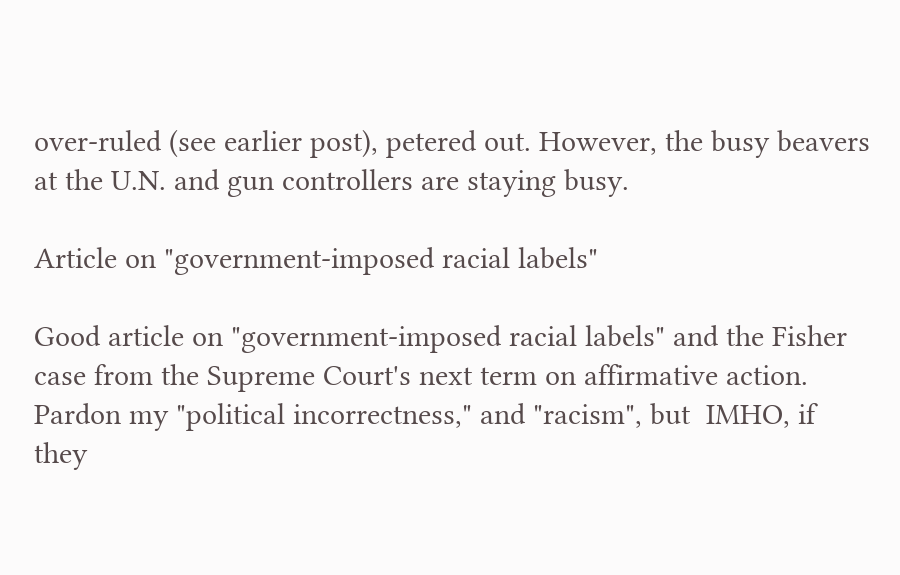over-ruled (see earlier post), petered out. However, the busy beavers at the U.N. and gun controllers are staying busy.

Article on "government-imposed racial labels"

Good article on "government-imposed racial labels" and the Fisher case from the Supreme Court's next term on affirmative action. Pardon my "political incorrectness," and "racism", but  IMHO, if they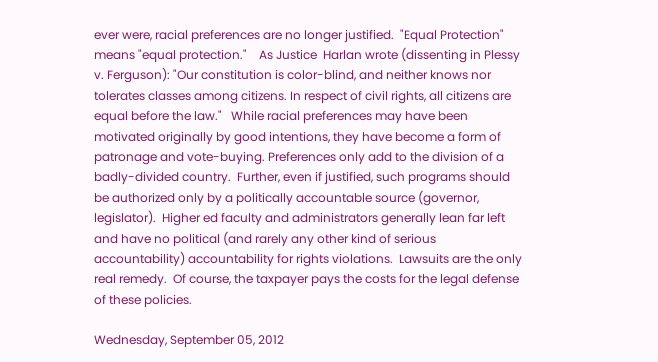ever were, racial preferences are no longer justified.  "Equal Protection" means "equal protection."    As Justice  Harlan wrote (dissenting in Plessy v. Ferguson): "Our constitution is color-blind, and neither knows nor tolerates classes among citizens. In respect of civil rights, all citizens are equal before the law."   While racial preferences may have been motivated originally by good intentions, they have become a form of patronage and vote-buying. Preferences only add to the division of a badly-divided country.  Further, even if justified, such programs should be authorized only by a politically accountable source (governor, legislator).  Higher ed faculty and administrators generally lean far left and have no political (and rarely any other kind of serious accountability) accountability for rights violations.  Lawsuits are the only real remedy.  Of course, the taxpayer pays the costs for the legal defense of these policies.

Wednesday, September 05, 2012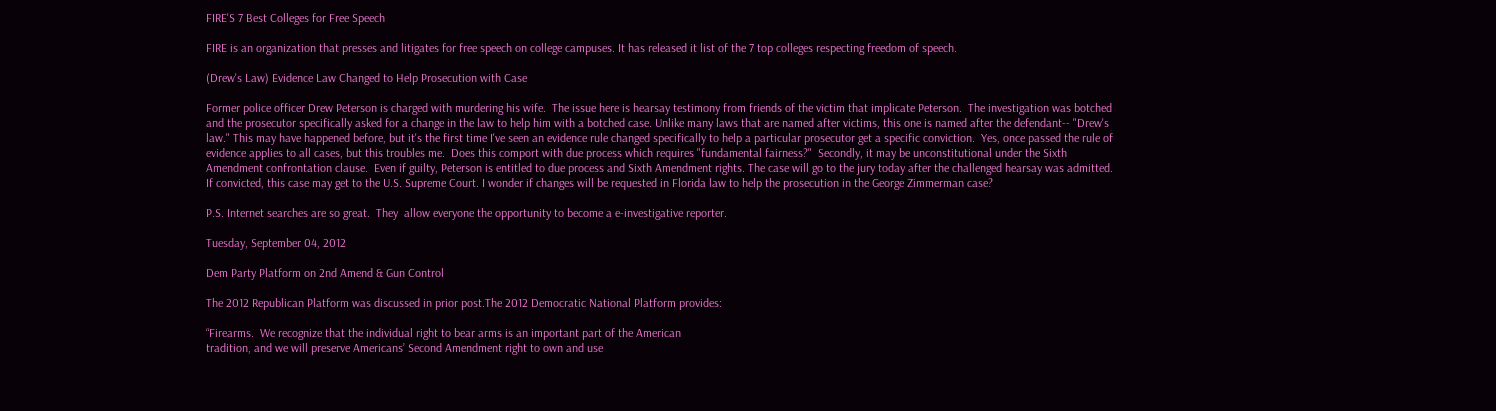FIRE'S 7 Best Colleges for Free Speech

FIRE is an organization that presses and litigates for free speech on college campuses. It has released it list of the 7 top colleges respecting freedom of speech.

(Drew's Law) Evidence Law Changed to Help Prosecution with Case

Former police officer Drew Peterson is charged with murdering his wife.  The issue here is hearsay testimony from friends of the victim that implicate Peterson.  The investigation was botched and the prosecutor specifically asked for a change in the law to help him with a botched case. Unlike many laws that are named after victims, this one is named after the defendant-- "Drew's law." This may have happened before, but it's the first time I've seen an evidence rule changed specifically to help a particular prosecutor get a specific conviction.  Yes, once passed the rule of evidence applies to all cases, but this troubles me.  Does this comport with due process which requires "fundamental fairness?"  Secondly, it may be unconstitutional under the Sixth Amendment confrontation clause.  Even if guilty, Peterson is entitled to due process and Sixth Amendment rights. The case will go to the jury today after the challenged hearsay was admitted. If convicted, this case may get to the U.S. Supreme Court. I wonder if changes will be requested in Florida law to help the prosecution in the George Zimmerman case?

P.S. Internet searches are so great.  They  allow everyone the opportunity to become a e-investigative reporter.

Tuesday, September 04, 2012

Dem Party Platform on 2nd Amend & Gun Control

The 2012 Republican Platform was discussed in prior post.The 2012 Democratic National Platform provides:

“Firearms.  We recognize that the individual right to bear arms is an important part of the American
tradition, and we will preserve Americans’ Second Amendment right to own and use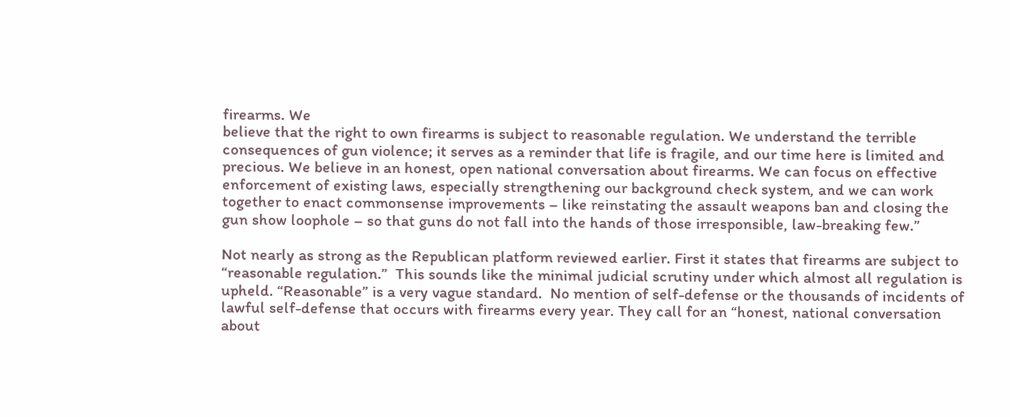firearms. We
believe that the right to own firearms is subject to reasonable regulation. We understand the terrible
consequences of gun violence; it serves as a reminder that life is fragile, and our time here is limited and
precious. We believe in an honest, open national conversation about firearms. We can focus on effective
enforcement of existing laws, especially strengthening our background check system, and we can work
together to enact commonsense improvements – like reinstating the assault weapons ban and closing the gun show loophole – so that guns do not fall into the hands of those irresponsible, law-breaking few.”

Not nearly as strong as the Republican platform reviewed earlier. First it states that firearms are subject to “reasonable regulation.”  This sounds like the minimal judicial scrutiny under which almost all regulation is upheld. “Reasonable” is a very vague standard.  No mention of self-defense or the thousands of incidents of lawful self-defense that occurs with firearms every year. They call for an “honest, national conversation about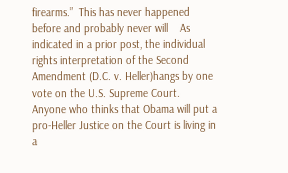firearms.”  This has never happened before and probably never will    As indicated in a prior post, the individual rights interpretation of the Second Amendment (D.C. v. Heller)hangs by one vote on the U.S. Supreme Court.  Anyone who thinks that Obama will put a pro-Heller Justice on the Court is living in a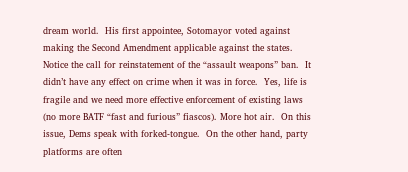dream world.  His first appointee, Sotomayor voted against making the Second Amendment applicable against the states. Notice the call for reinstatement of the “assault weapons” ban.  It didn’t have any effect on crime when it was in force.  Yes, life is fragile and we need more effective enforcement of existing laws (no more BATF “fast and furious” fiascos). More hot air.  On this issue, Dems speak with forked-tongue.  On the other hand, party platforms are often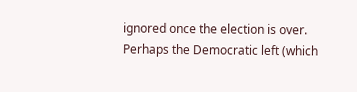ignored once the election is over. Perhaps the Democratic left (which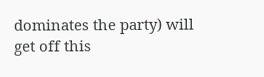dominates the party) will get off this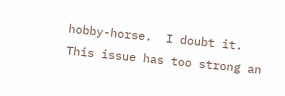hobby-horse.  I doubt it.  This issue has too strong an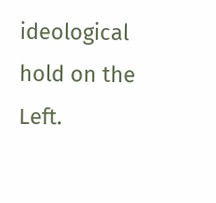ideological hold on the Left.